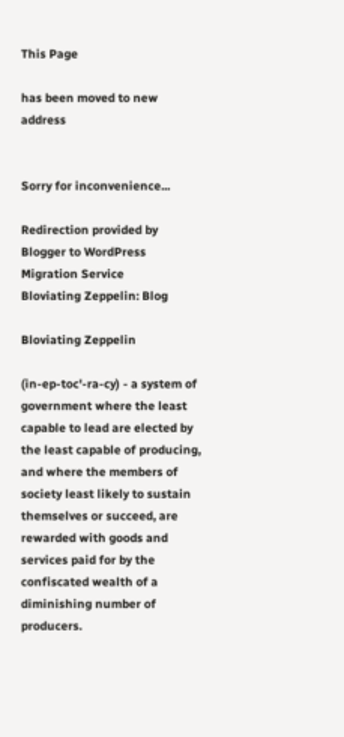This Page

has been moved to new address


Sorry for inconvenience...

Redirection provided by Blogger to WordPress Migration Service
Bloviating Zeppelin: Blog

Bloviating Zeppelin

(in-ep-toc'-ra-cy) - a system of government where the least capable to lead are elected by the least capable of producing, and where the members of society least likely to sustain themselves or succeed, are rewarded with goods and services paid for by the confiscated wealth of a diminishing number of producers.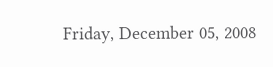Friday, December 05, 2008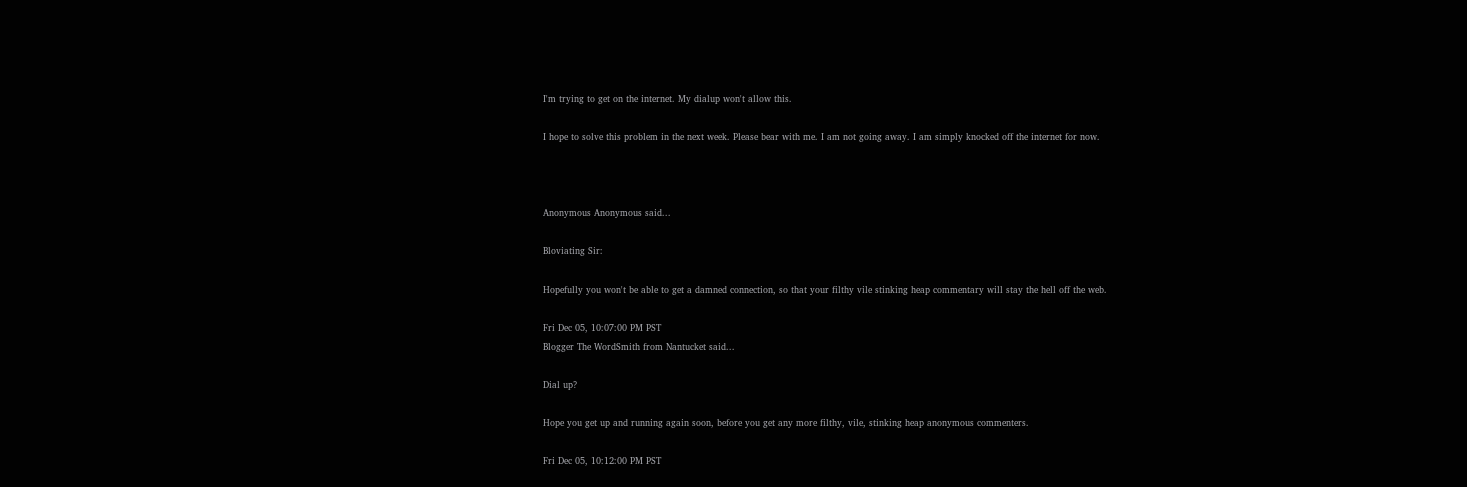I'm trying to get on the internet. My dialup won't allow this.

I hope to solve this problem in the next week. Please bear with me. I am not going away. I am simply knocked off the internet for now.



Anonymous Anonymous said...

Bloviating Sir:

Hopefully you won't be able to get a damned connection, so that your filthy vile stinking heap commentary will stay the hell off the web.

Fri Dec 05, 10:07:00 PM PST
Blogger The WordSmith from Nantucket said...

Dial up?

Hope you get up and running again soon, before you get any more filthy, vile, stinking heap anonymous commenters.

Fri Dec 05, 10:12:00 PM PST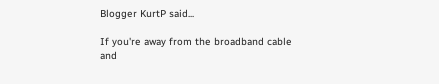Blogger KurtP said...

If you're away from the broadband cable and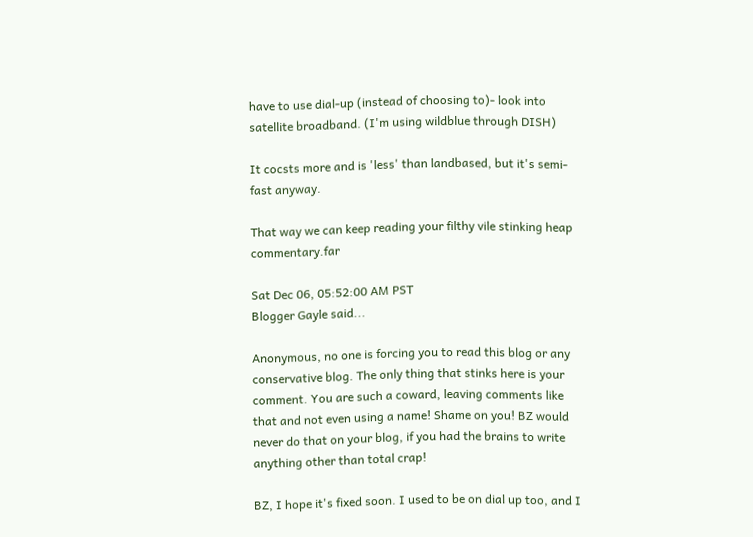have to use dial-up (instead of choosing to)- look into satellite broadband. (I'm using wildblue through DISH)

It cocsts more and is 'less' than landbased, but it's semi-fast anyway.

That way we can keep reading your filthy vile stinking heap commentary.far

Sat Dec 06, 05:52:00 AM PST
Blogger Gayle said...

Anonymous, no one is forcing you to read this blog or any conservative blog. The only thing that stinks here is your comment. You are such a coward, leaving comments like that and not even using a name! Shame on you! BZ would never do that on your blog, if you had the brains to write anything other than total crap!

BZ, I hope it's fixed soon. I used to be on dial up too, and I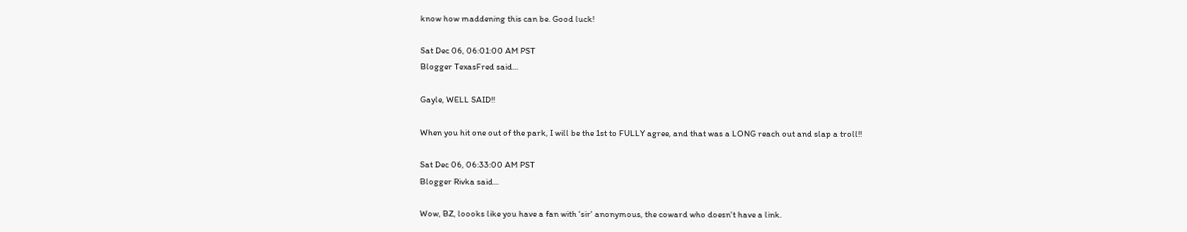know how maddening this can be. Good luck!

Sat Dec 06, 06:01:00 AM PST
Blogger TexasFred said...

Gayle, WELL SAID!!

When you hit one out of the park, I will be the 1st to FULLY agree, and that was a LONG reach out and slap a troll!!

Sat Dec 06, 06:33:00 AM PST
Blogger Rivka said...

Wow, BZ, loooks like you have a fan with 'sir' anonymous, the coward who doesn't have a link.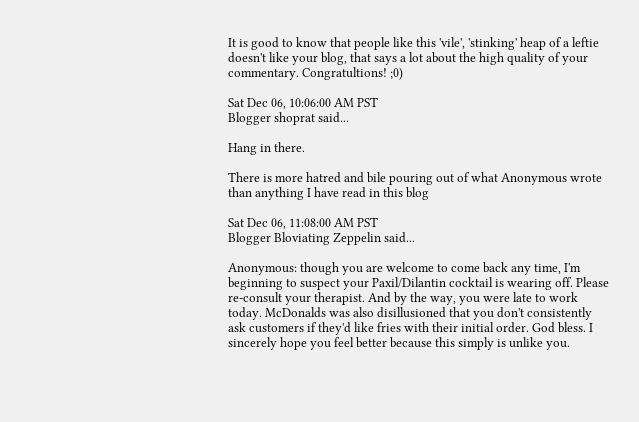It is good to know that people like this 'vile', 'stinking' heap of a leftie doesn't like your blog, that says a lot about the high quality of your commentary. Congratultions! ;0)

Sat Dec 06, 10:06:00 AM PST
Blogger shoprat said...

Hang in there.

There is more hatred and bile pouring out of what Anonymous wrote than anything I have read in this blog

Sat Dec 06, 11:08:00 AM PST
Blogger Bloviating Zeppelin said...

Anonymous: though you are welcome to come back any time, I'm beginning to suspect your Paxil/Dilantin cocktail is wearing off. Please re-consult your therapist. And by the way, you were late to work today. McDonalds was also disillusioned that you don't consistently ask customers if they'd like fries with their initial order. God bless. I sincerely hope you feel better because this simply is unlike you.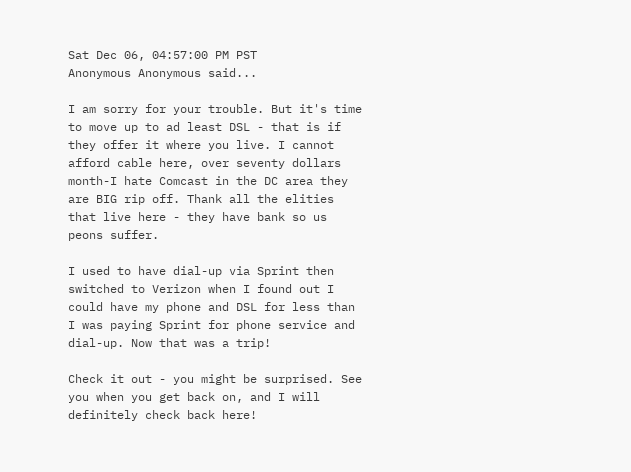Sat Dec 06, 04:57:00 PM PST
Anonymous Anonymous said...

I am sorry for your trouble. But it's time to move up to ad least DSL - that is if they offer it where you live. I cannot afford cable here, over seventy dollars month-I hate Comcast in the DC area they are BIG rip off. Thank all the elities that live here - they have bank so us peons suffer.

I used to have dial-up via Sprint then switched to Verizon when I found out I could have my phone and DSL for less than I was paying Sprint for phone service and dial-up. Now that was a trip!

Check it out - you might be surprised. See you when you get back on, and I will definitely check back here!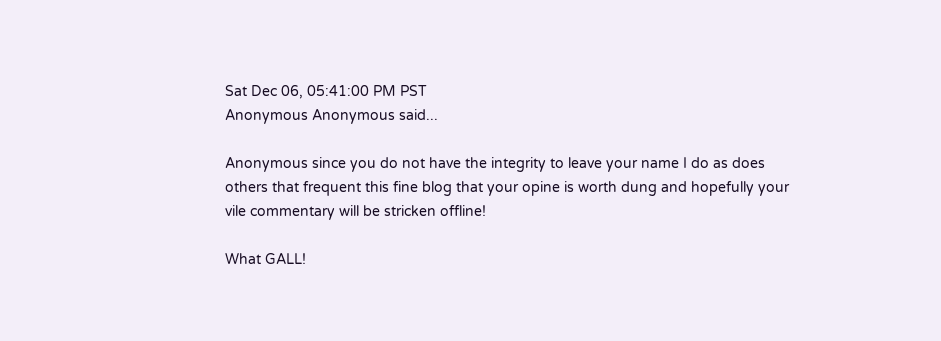Sat Dec 06, 05:41:00 PM PST
Anonymous Anonymous said...

Anonymous since you do not have the integrity to leave your name I do as does others that frequent this fine blog that your opine is worth dung and hopefully your vile commentary will be stricken offline!

What GALL!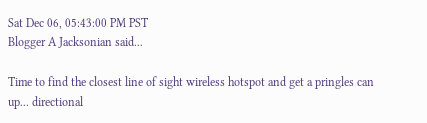Sat Dec 06, 05:43:00 PM PST
Blogger A Jacksonian said...

Time to find the closest line of sight wireless hotspot and get a pringles can up... directional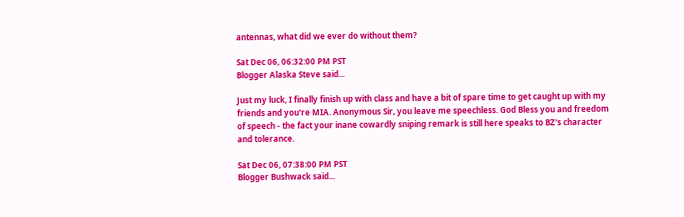antennas, what did we ever do without them?

Sat Dec 06, 06:32:00 PM PST
Blogger Alaska Steve said...

Just my luck, I finally finish up with class and have a bit of spare time to get caught up with my friends and you're MIA. Anonymous Sir, you leave me speechless. God Bless you and freedom of speech - the fact your inane cowardly sniping remark is still here speaks to BZ's character and tolerance.

Sat Dec 06, 07:38:00 PM PST
Blogger Bushwack said...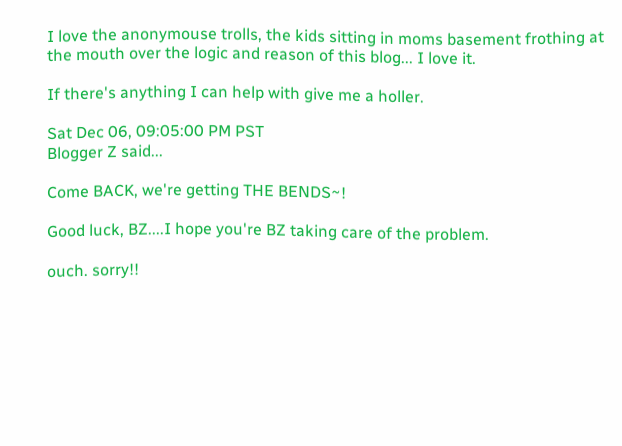I love the anonymouse trolls, the kids sitting in moms basement frothing at the mouth over the logic and reason of this blog... I love it.

If there's anything I can help with give me a holler.

Sat Dec 06, 09:05:00 PM PST
Blogger Z said...

Come BACK, we're getting THE BENDS~!

Good luck, BZ....I hope you're BZ taking care of the problem.

ouch. sorry!!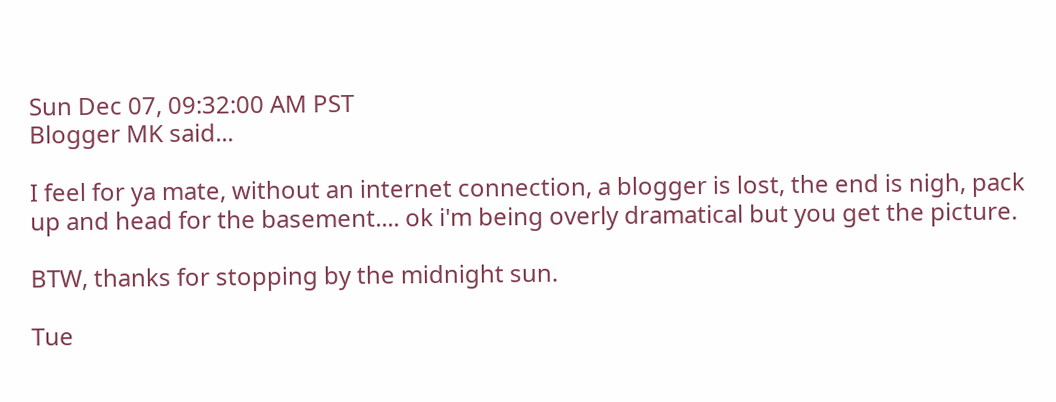Sun Dec 07, 09:32:00 AM PST
Blogger MK said...

I feel for ya mate, without an internet connection, a blogger is lost, the end is nigh, pack up and head for the basement.... ok i'm being overly dramatical but you get the picture.

BTW, thanks for stopping by the midnight sun.

Tue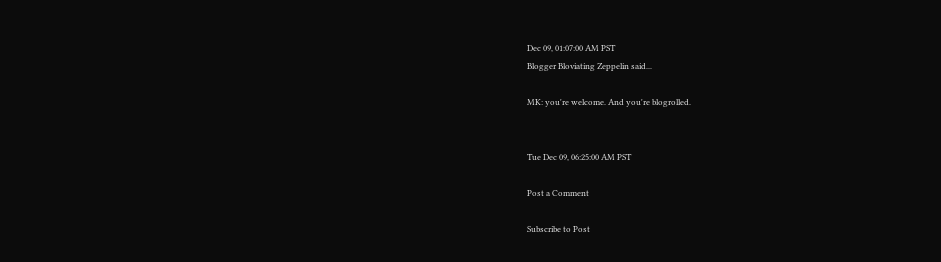Dec 09, 01:07:00 AM PST
Blogger Bloviating Zeppelin said...

MK: you're welcome. And you're blogrolled.


Tue Dec 09, 06:25:00 AM PST

Post a Comment

Subscribe to Post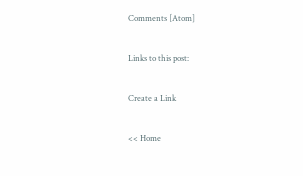Comments [Atom]

Links to this post:

Create a Link

<< Home